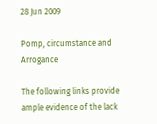28 Jun 2009

Pomp, circumstance and Arrogance

The following links provide ample evidence of the lack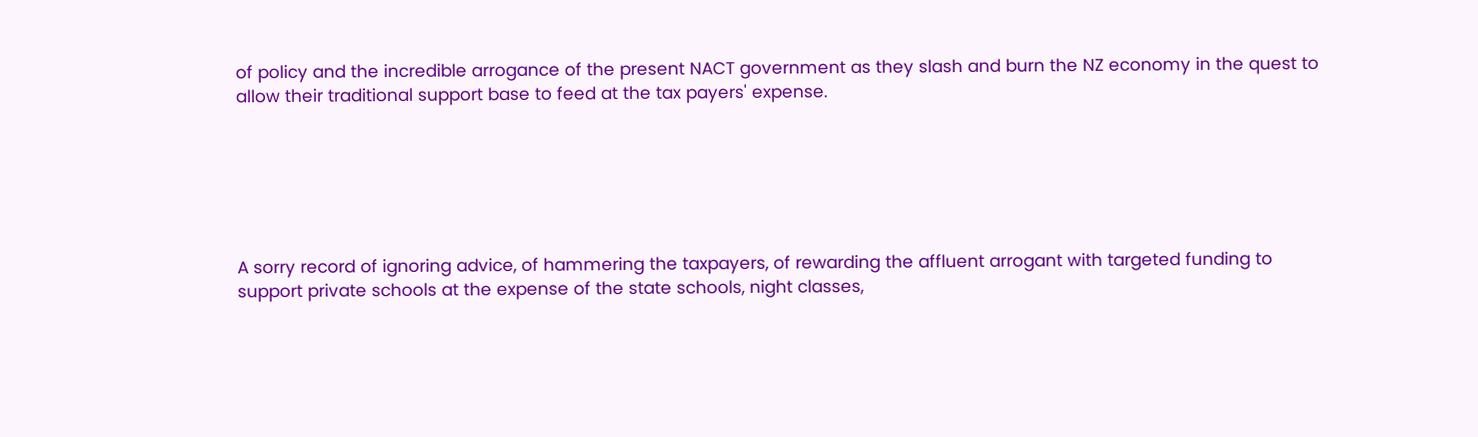of policy and the incredible arrogance of the present NACT government as they slash and burn the NZ economy in the quest to allow their traditional support base to feed at the tax payers' expense.






A sorry record of ignoring advice, of hammering the taxpayers, of rewarding the affluent arrogant with targeted funding to support private schools at the expense of the state schools, night classes,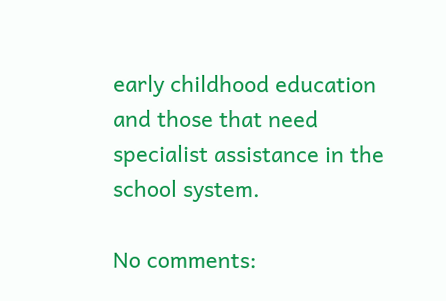early childhood education and those that need specialist assistance in the school system.

No comments: